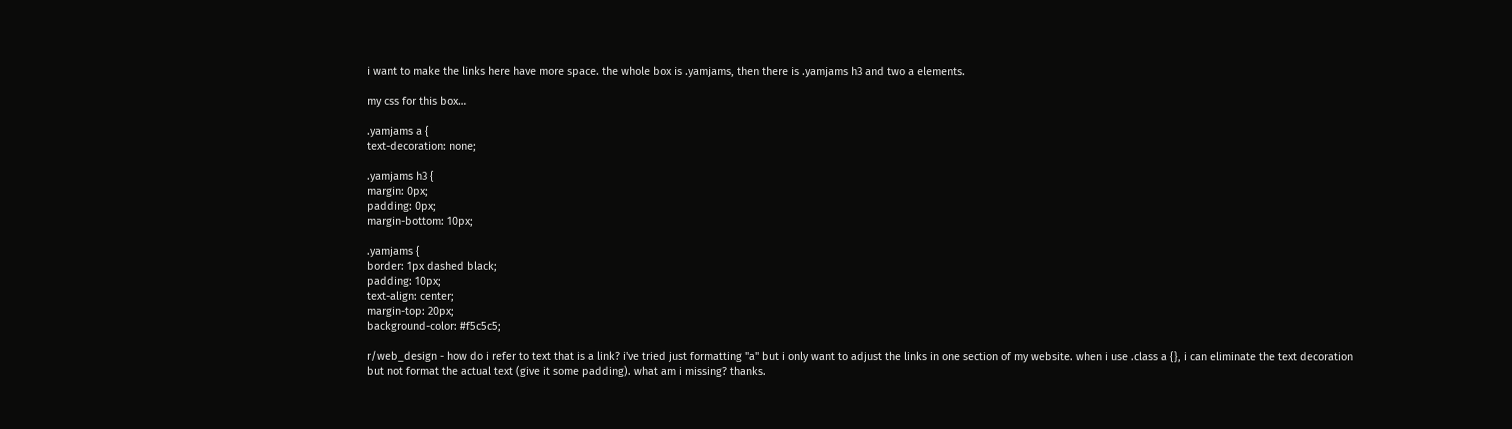i want to make the links here have more space. the whole box is .yamjams, then there is .yamjams h3 and two a elements.

my css for this box…

.yamjams a {
text-decoration: none;

.yamjams h3 {
margin: 0px;
padding: 0px;
margin-bottom: 10px;

.yamjams {
border: 1px dashed black;
padding: 10px;
text-align: center;
margin-top: 20px;
background-color: #f5c5c5;

r/web_design - how do i refer to text that is a link? i've tried just formatting "a" but i only want to adjust the links in one section of my website. when i use .class a {}, i can eliminate the text decoration but not format the actual text (give it some padding). what am i missing? thanks.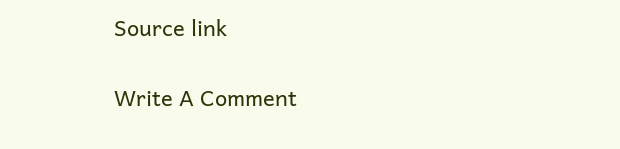Source link

Write A Comment